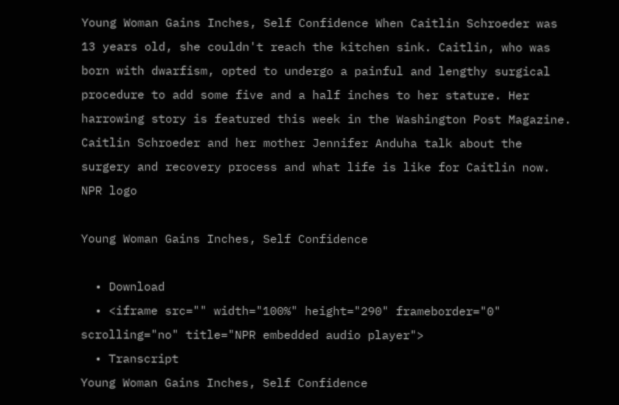Young Woman Gains Inches, Self Confidence When Caitlin Schroeder was 13 years old, she couldn't reach the kitchen sink. Caitlin, who was born with dwarfism, opted to undergo a painful and lengthy surgical procedure to add some five and a half inches to her stature. Her harrowing story is featured this week in the Washington Post Magazine. Caitlin Schroeder and her mother Jennifer Anduha talk about the surgery and recovery process and what life is like for Caitlin now.
NPR logo

Young Woman Gains Inches, Self Confidence

  • Download
  • <iframe src="" width="100%" height="290" frameborder="0" scrolling="no" title="NPR embedded audio player">
  • Transcript
Young Woman Gains Inches, Self Confidence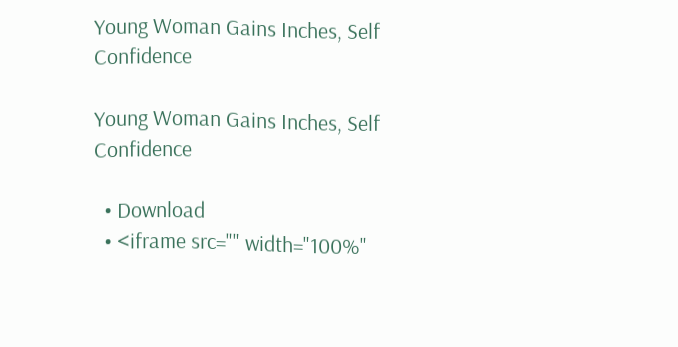Young Woman Gains Inches, Self Confidence

Young Woman Gains Inches, Self Confidence

  • Download
  • <iframe src="" width="100%"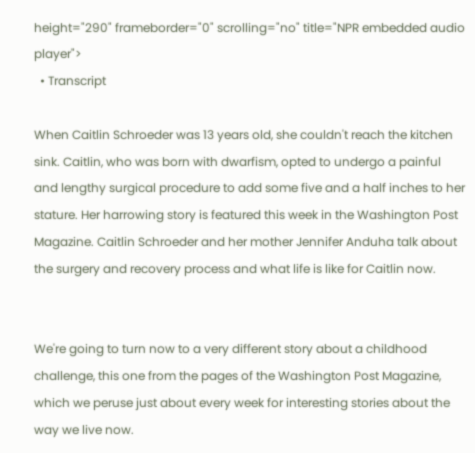height="290" frameborder="0" scrolling="no" title="NPR embedded audio player">
  • Transcript

When Caitlin Schroeder was 13 years old, she couldn't reach the kitchen sink. Caitlin, who was born with dwarfism, opted to undergo a painful and lengthy surgical procedure to add some five and a half inches to her stature. Her harrowing story is featured this week in the Washington Post Magazine. Caitlin Schroeder and her mother Jennifer Anduha talk about the surgery and recovery process and what life is like for Caitlin now.


We're going to turn now to a very different story about a childhood challenge, this one from the pages of the Washington Post Magazine, which we peruse just about every week for interesting stories about the way we live now.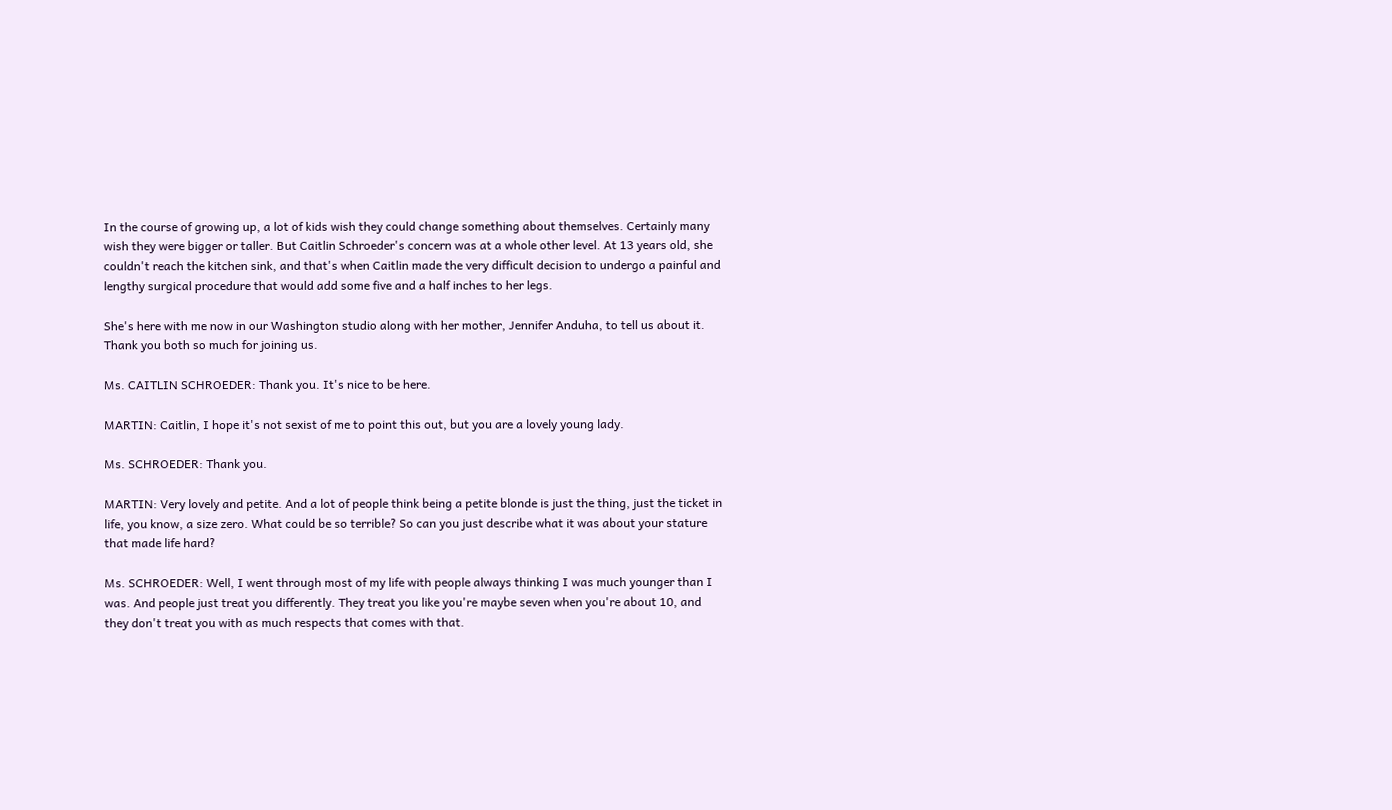In the course of growing up, a lot of kids wish they could change something about themselves. Certainly many wish they were bigger or taller. But Caitlin Schroeder's concern was at a whole other level. At 13 years old, she couldn't reach the kitchen sink, and that's when Caitlin made the very difficult decision to undergo a painful and lengthy surgical procedure that would add some five and a half inches to her legs.

She's here with me now in our Washington studio along with her mother, Jennifer Anduha, to tell us about it. Thank you both so much for joining us.

Ms. CAITLIN SCHROEDER: Thank you. It's nice to be here.

MARTIN: Caitlin, I hope it's not sexist of me to point this out, but you are a lovely young lady.

Ms. SCHROEDER: Thank you.

MARTIN: Very lovely and petite. And a lot of people think being a petite blonde is just the thing, just the ticket in life, you know, a size zero. What could be so terrible? So can you just describe what it was about your stature that made life hard?

Ms. SCHROEDER: Well, I went through most of my life with people always thinking I was much younger than I was. And people just treat you differently. They treat you like you're maybe seven when you're about 10, and they don't treat you with as much respects that comes with that.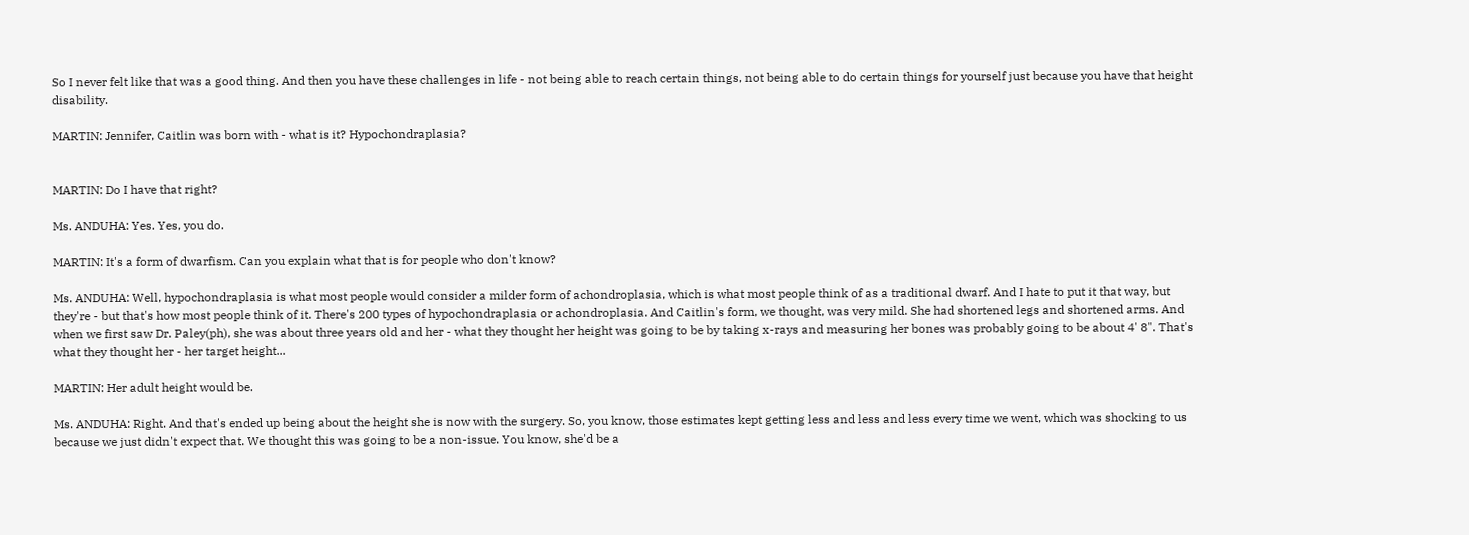So I never felt like that was a good thing. And then you have these challenges in life - not being able to reach certain things, not being able to do certain things for yourself just because you have that height disability.

MARTIN: Jennifer, Caitlin was born with - what is it? Hypochondraplasia?


MARTIN: Do I have that right?

Ms. ANDUHA: Yes. Yes, you do.

MARTIN: It's a form of dwarfism. Can you explain what that is for people who don't know?

Ms. ANDUHA: Well, hypochondraplasia is what most people would consider a milder form of achondroplasia, which is what most people think of as a traditional dwarf. And I hate to put it that way, but they're - but that's how most people think of it. There's 200 types of hypochondraplasia or achondroplasia. And Caitlin's form, we thought, was very mild. She had shortened legs and shortened arms. And when we first saw Dr. Paley(ph), she was about three years old and her - what they thought her height was going to be by taking x-rays and measuring her bones was probably going to be about 4' 8". That's what they thought her - her target height...

MARTIN: Her adult height would be.

Ms. ANDUHA: Right. And that's ended up being about the height she is now with the surgery. So, you know, those estimates kept getting less and less and less every time we went, which was shocking to us because we just didn't expect that. We thought this was going to be a non-issue. You know, she'd be a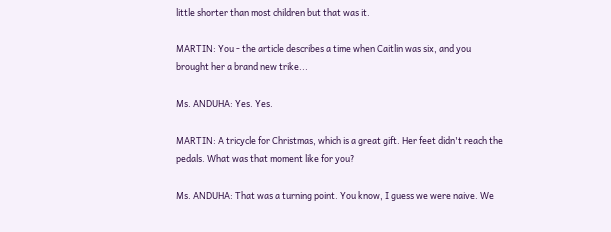little shorter than most children but that was it.

MARTIN: You - the article describes a time when Caitlin was six, and you brought her a brand new trike...

Ms. ANDUHA: Yes. Yes.

MARTIN: A tricycle for Christmas, which is a great gift. Her feet didn't reach the pedals. What was that moment like for you?

Ms. ANDUHA: That was a turning point. You know, I guess we were naive. We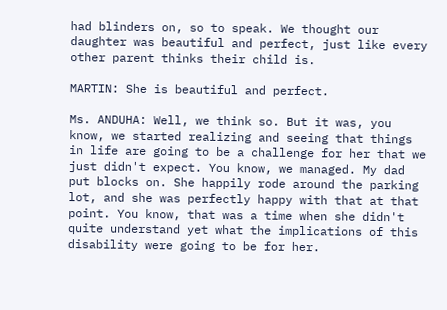had blinders on, so to speak. We thought our daughter was beautiful and perfect, just like every other parent thinks their child is.

MARTIN: She is beautiful and perfect.

Ms. ANDUHA: Well, we think so. But it was, you know, we started realizing and seeing that things in life are going to be a challenge for her that we just didn't expect. You know, we managed. My dad put blocks on. She happily rode around the parking lot, and she was perfectly happy with that at that point. You know, that was a time when she didn't quite understand yet what the implications of this disability were going to be for her.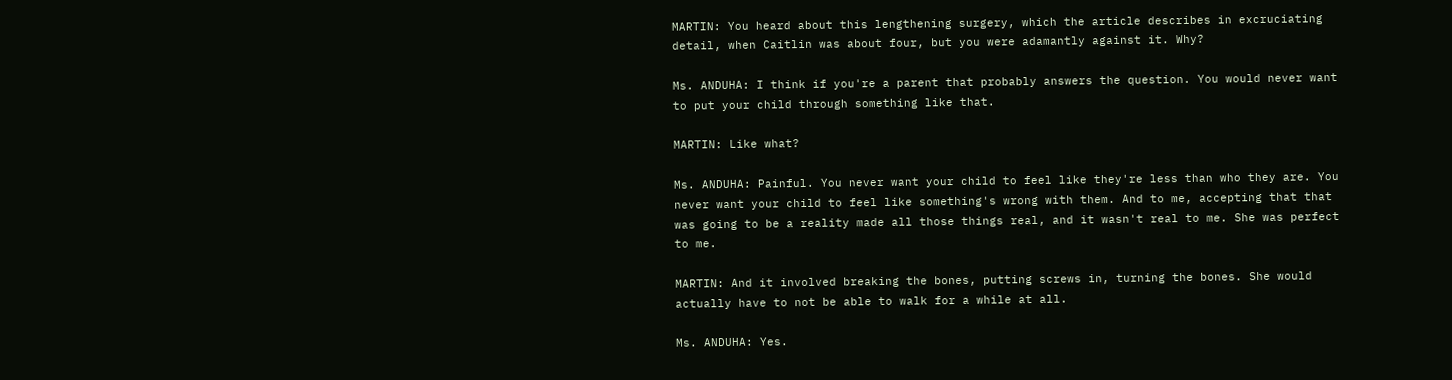MARTIN: You heard about this lengthening surgery, which the article describes in excruciating detail, when Caitlin was about four, but you were adamantly against it. Why?

Ms. ANDUHA: I think if you're a parent that probably answers the question. You would never want to put your child through something like that.

MARTIN: Like what?

Ms. ANDUHA: Painful. You never want your child to feel like they're less than who they are. You never want your child to feel like something's wrong with them. And to me, accepting that that was going to be a reality made all those things real, and it wasn't real to me. She was perfect to me.

MARTIN: And it involved breaking the bones, putting screws in, turning the bones. She would actually have to not be able to walk for a while at all.

Ms. ANDUHA: Yes.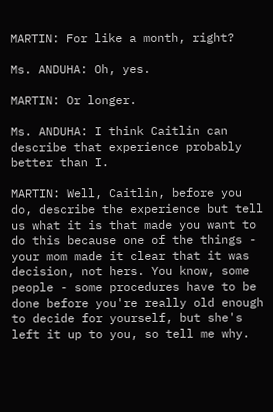MARTIN: For like a month, right?

Ms. ANDUHA: Oh, yes.

MARTIN: Or longer.

Ms. ANDUHA: I think Caitlin can describe that experience probably better than I.

MARTIN: Well, Caitlin, before you do, describe the experience but tell us what it is that made you want to do this because one of the things - your mom made it clear that it was decision, not hers. You know, some people - some procedures have to be done before you're really old enough to decide for yourself, but she's left it up to you, so tell me why.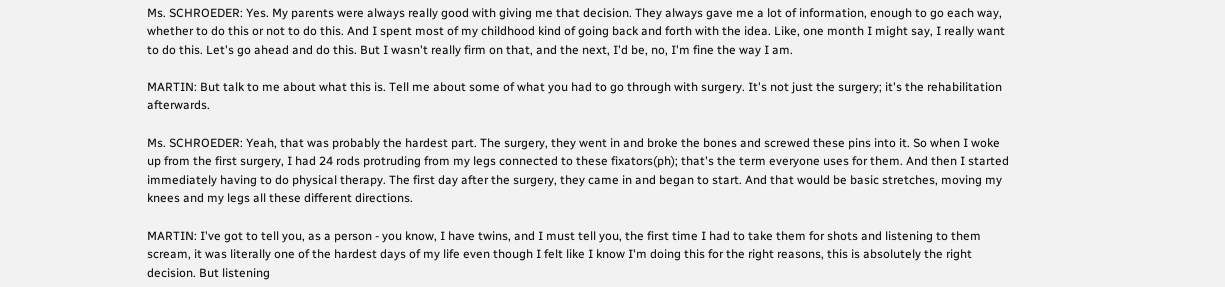Ms. SCHROEDER: Yes. My parents were always really good with giving me that decision. They always gave me a lot of information, enough to go each way, whether to do this or not to do this. And I spent most of my childhood kind of going back and forth with the idea. Like, one month I might say, I really want to do this. Let's go ahead and do this. But I wasn't really firm on that, and the next, I'd be, no, I'm fine the way I am.

MARTIN: But talk to me about what this is. Tell me about some of what you had to go through with surgery. It's not just the surgery; it's the rehabilitation afterwards.

Ms. SCHROEDER: Yeah, that was probably the hardest part. The surgery, they went in and broke the bones and screwed these pins into it. So when I woke up from the first surgery, I had 24 rods protruding from my legs connected to these fixators(ph); that's the term everyone uses for them. And then I started immediately having to do physical therapy. The first day after the surgery, they came in and began to start. And that would be basic stretches, moving my knees and my legs all these different directions.

MARTIN: I've got to tell you, as a person - you know, I have twins, and I must tell you, the first time I had to take them for shots and listening to them scream, it was literally one of the hardest days of my life even though I felt like I know I'm doing this for the right reasons, this is absolutely the right decision. But listening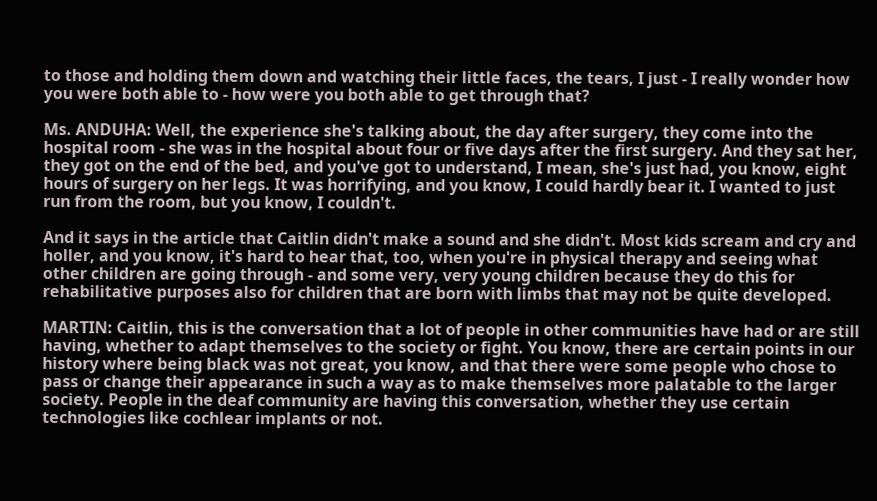to those and holding them down and watching their little faces, the tears, I just - I really wonder how you were both able to - how were you both able to get through that?

Ms. ANDUHA: Well, the experience she's talking about, the day after surgery, they come into the hospital room - she was in the hospital about four or five days after the first surgery. And they sat her, they got on the end of the bed, and you've got to understand, I mean, she's just had, you know, eight hours of surgery on her legs. It was horrifying, and you know, I could hardly bear it. I wanted to just run from the room, but you know, I couldn't.

And it says in the article that Caitlin didn't make a sound and she didn't. Most kids scream and cry and holler, and you know, it's hard to hear that, too, when you're in physical therapy and seeing what other children are going through - and some very, very young children because they do this for rehabilitative purposes also for children that are born with limbs that may not be quite developed.

MARTIN: Caitlin, this is the conversation that a lot of people in other communities have had or are still having, whether to adapt themselves to the society or fight. You know, there are certain points in our history where being black was not great, you know, and that there were some people who chose to pass or change their appearance in such a way as to make themselves more palatable to the larger society. People in the deaf community are having this conversation, whether they use certain technologies like cochlear implants or not.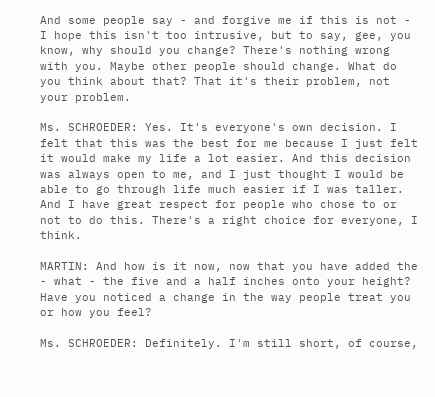And some people say - and forgive me if this is not - I hope this isn't too intrusive, but to say, gee, you know, why should you change? There's nothing wrong with you. Maybe other people should change. What do you think about that? That it's their problem, not your problem.

Ms. SCHROEDER: Yes. It's everyone's own decision. I felt that this was the best for me because I just felt it would make my life a lot easier. And this decision was always open to me, and I just thought I would be able to go through life much easier if I was taller. And I have great respect for people who chose to or not to do this. There's a right choice for everyone, I think.

MARTIN: And how is it now, now that you have added the - what - the five and a half inches onto your height? Have you noticed a change in the way people treat you or how you feel?

Ms. SCHROEDER: Definitely. I'm still short, of course,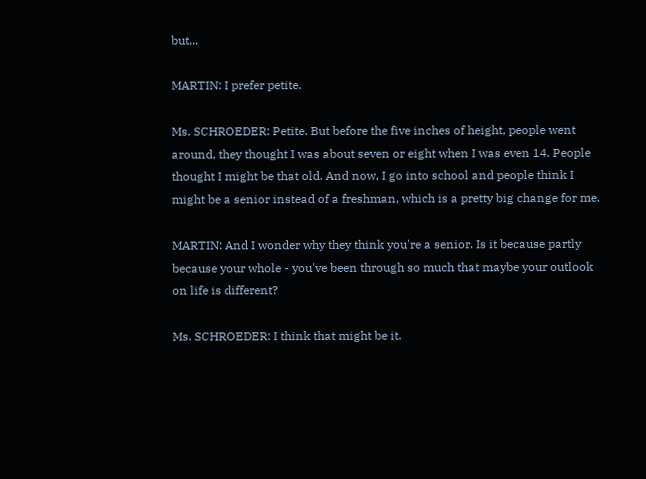but...

MARTIN: I prefer petite.

Ms. SCHROEDER: Petite. But before the five inches of height, people went around, they thought I was about seven or eight when I was even 14. People thought I might be that old. And now, I go into school and people think I might be a senior instead of a freshman, which is a pretty big change for me.

MARTIN: And I wonder why they think you're a senior. Is it because partly because your whole - you've been through so much that maybe your outlook on life is different?

Ms. SCHROEDER: I think that might be it.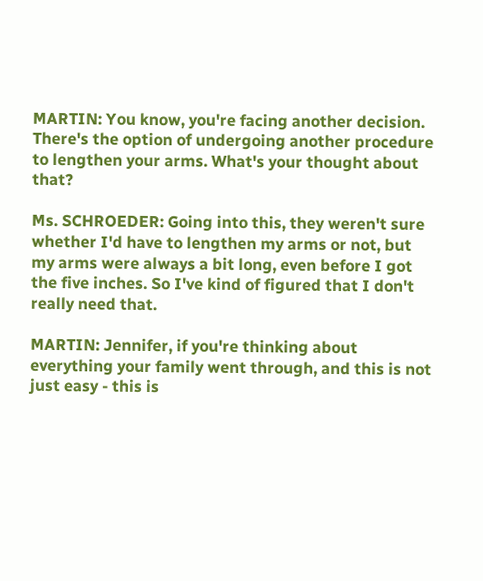MARTIN: You know, you're facing another decision. There's the option of undergoing another procedure to lengthen your arms. What's your thought about that?

Ms. SCHROEDER: Going into this, they weren't sure whether I'd have to lengthen my arms or not, but my arms were always a bit long, even before I got the five inches. So I've kind of figured that I don't really need that.

MARTIN: Jennifer, if you're thinking about everything your family went through, and this is not just easy - this is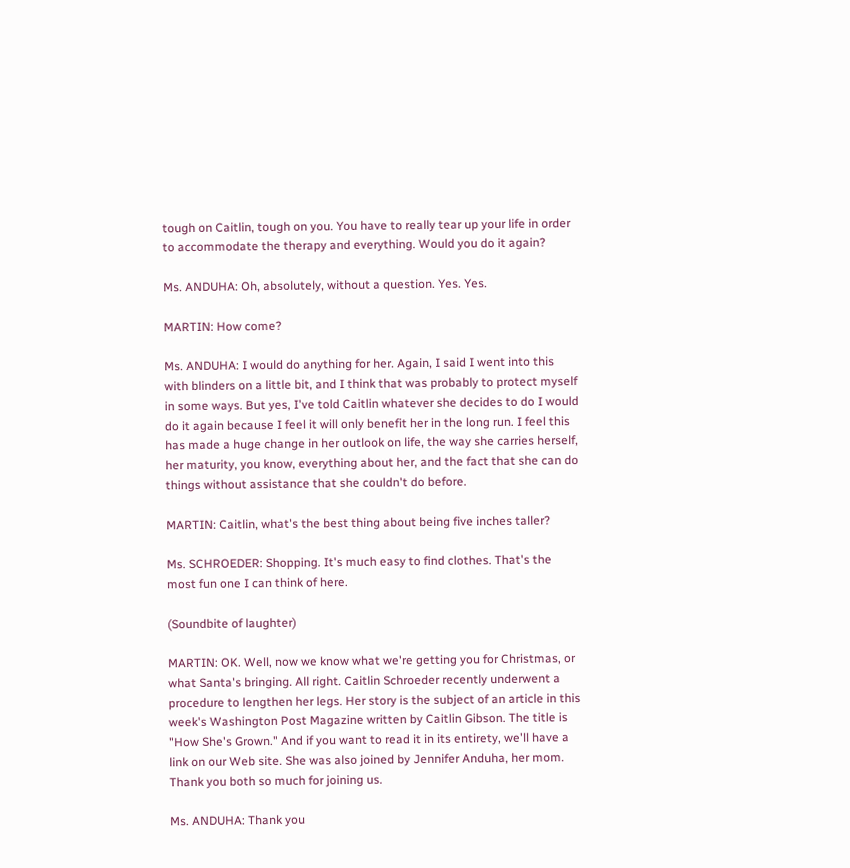tough on Caitlin, tough on you. You have to really tear up your life in order to accommodate the therapy and everything. Would you do it again?

Ms. ANDUHA: Oh, absolutely, without a question. Yes. Yes.

MARTIN: How come?

Ms. ANDUHA: I would do anything for her. Again, I said I went into this with blinders on a little bit, and I think that was probably to protect myself in some ways. But yes, I've told Caitlin whatever she decides to do I would do it again because I feel it will only benefit her in the long run. I feel this has made a huge change in her outlook on life, the way she carries herself, her maturity, you know, everything about her, and the fact that she can do things without assistance that she couldn't do before.

MARTIN: Caitlin, what's the best thing about being five inches taller?

Ms. SCHROEDER: Shopping. It's much easy to find clothes. That's the most fun one I can think of here.

(Soundbite of laughter)

MARTIN: OK. Well, now we know what we're getting you for Christmas, or what Santa's bringing. All right. Caitlin Schroeder recently underwent a procedure to lengthen her legs. Her story is the subject of an article in this week's Washington Post Magazine written by Caitlin Gibson. The title is "How She's Grown." And if you want to read it in its entirety, we'll have a link on our Web site. She was also joined by Jennifer Anduha, her mom. Thank you both so much for joining us.

Ms. ANDUHA: Thank you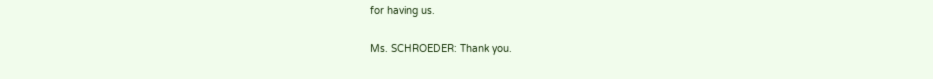for having us.

Ms. SCHROEDER: Thank you.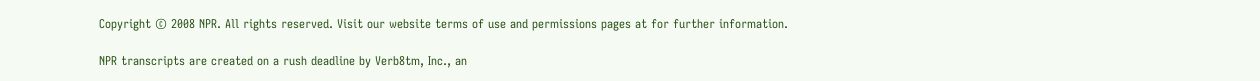Copyright © 2008 NPR. All rights reserved. Visit our website terms of use and permissions pages at for further information.

NPR transcripts are created on a rush deadline by Verb8tm, Inc., an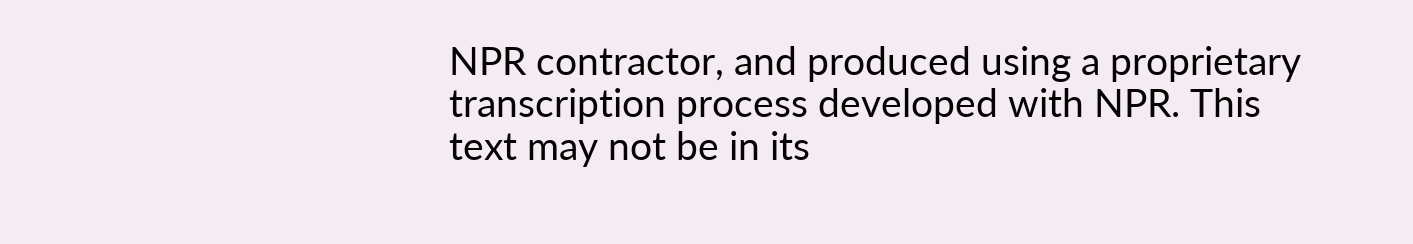NPR contractor, and produced using a proprietary transcription process developed with NPR. This text may not be in its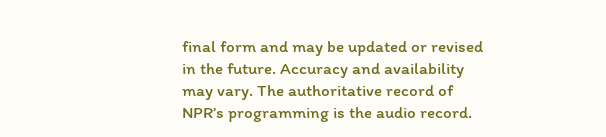final form and may be updated or revised in the future. Accuracy and availability may vary. The authoritative record of NPR’s programming is the audio record.